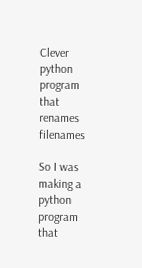Clever python program that renames filenames

So I was making a python program that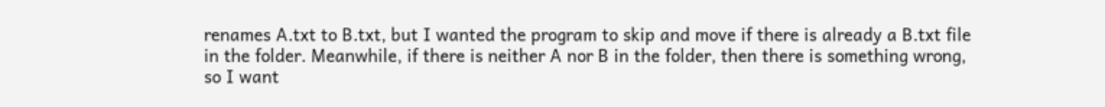renames A.txt to B.txt, but I wanted the program to skip and move if there is already a B.txt file in the folder. Meanwhile, if there is neither A nor B in the folder, then there is something wrong, so I want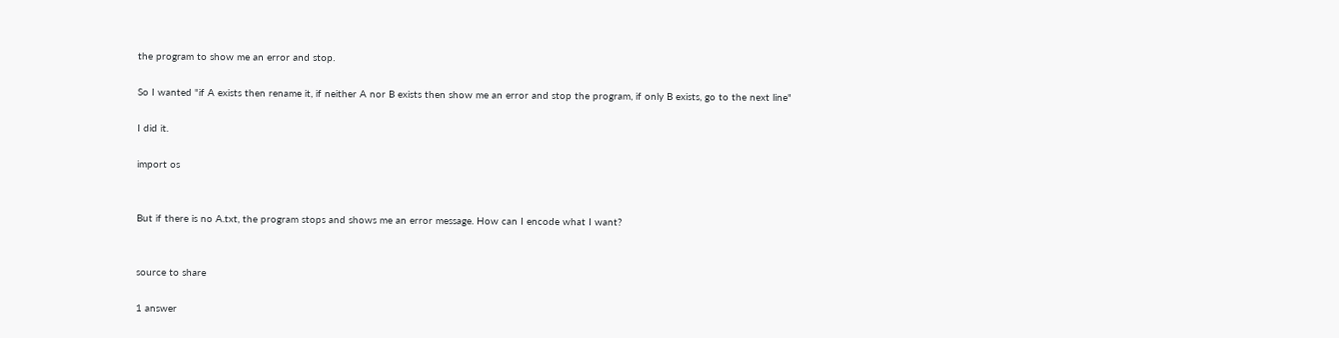the program to show me an error and stop.

So I wanted "if A exists then rename it, if neither A nor B exists then show me an error and stop the program, if only B exists, go to the next line"

I did it.

import os


But if there is no A.txt, the program stops and shows me an error message. How can I encode what I want?


source to share

1 answer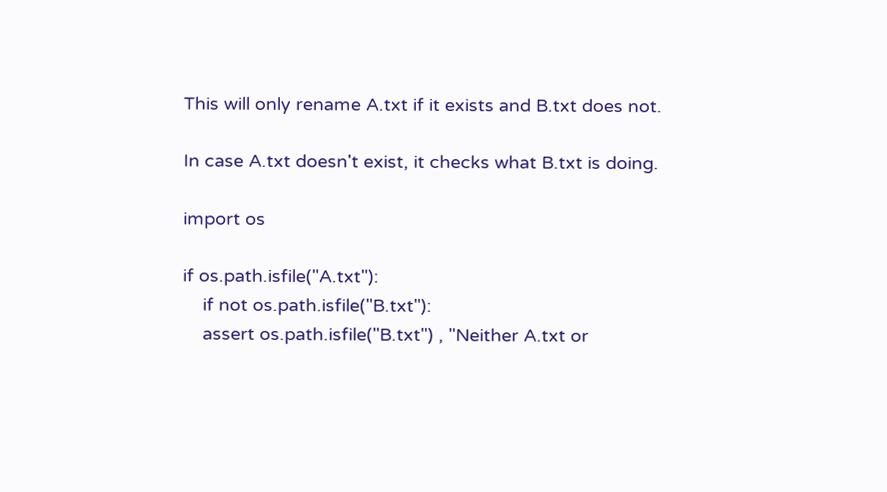This will only rename A.txt if it exists and B.txt does not.

In case A.txt doesn't exist, it checks what B.txt is doing.

import os

if os.path.isfile("A.txt"):
    if not os.path.isfile("B.txt"):
    assert os.path.isfile("B.txt") , "Neither A.txt or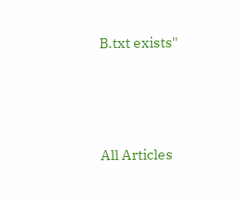B.txt exists"




All Articles